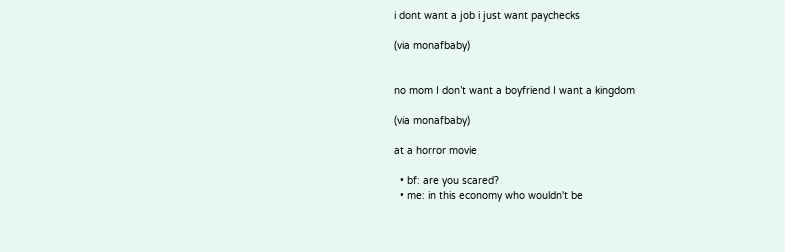i dont want a job i just want paychecks

(via monafbaby)


no mom I don’t want a boyfriend I want a kingdom

(via monafbaby)

at a horror movie

  • bf: are you scared?
  • me: in this economy who wouldn't be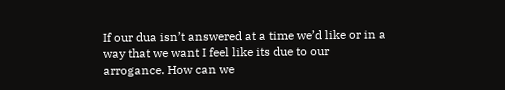If our dua isn’t answered at a time we’d like or in a way that we want I feel like its due to our arrogance. How can we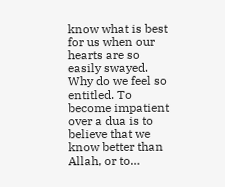know what is best for us when our hearts are so easily swayed. Why do we feel so entitled. To become impatient over a dua is to believe that we know better than Allah, or to…